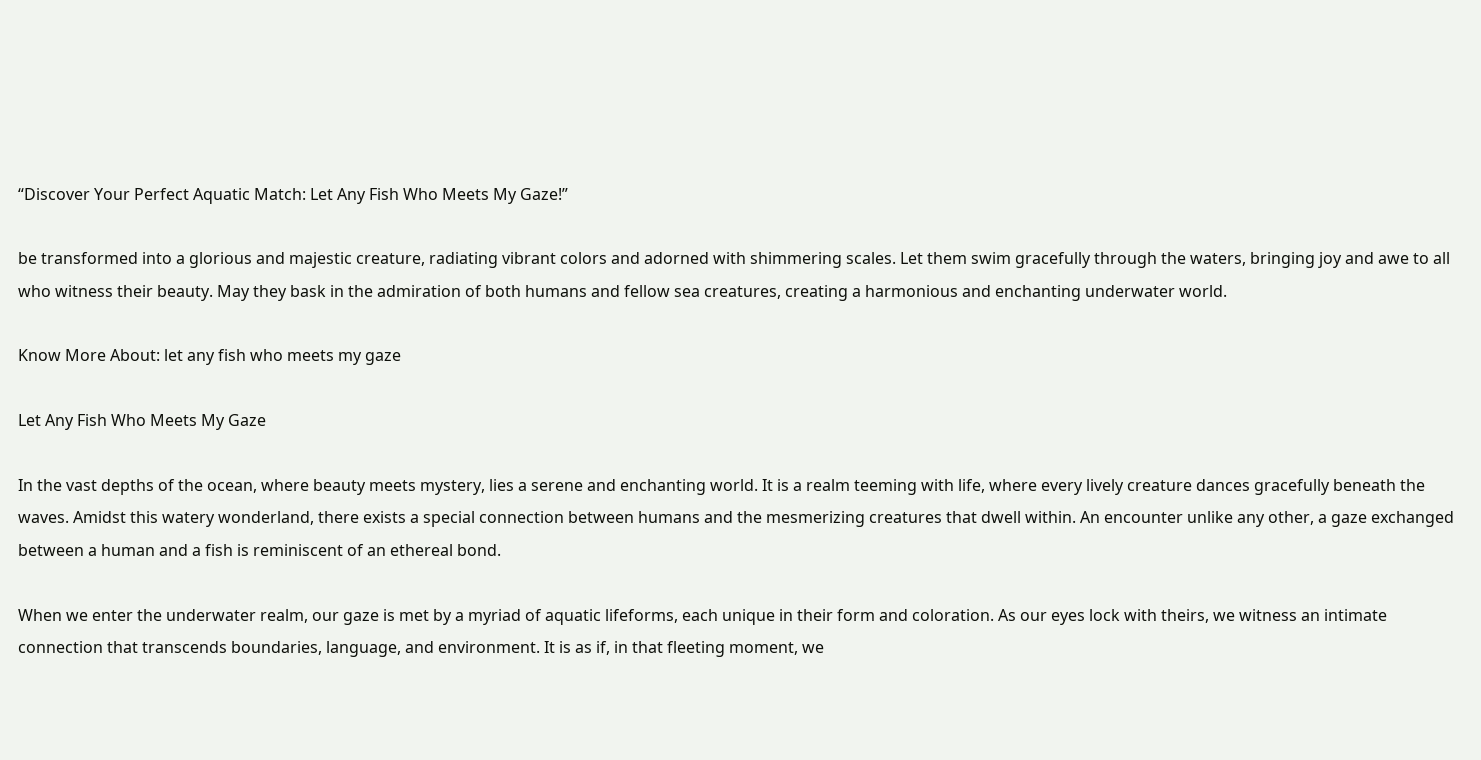“Discover Your Perfect Aquatic Match: Let Any Fish Who Meets My Gaze!”

be transformed into a glorious and majestic creature, radiating vibrant colors and adorned with shimmering scales. Let them swim gracefully through the waters, bringing joy and awe to all who witness their beauty. May they bask in the admiration of both humans and fellow sea creatures, creating a harmonious and enchanting underwater world.

Know More About: let any fish who meets my gaze

Let Any Fish Who Meets My Gaze

In the vast depths of the ocean, where beauty meets mystery, lies a serene and enchanting world. It is a realm teeming with life, where every lively creature dances gracefully beneath the waves. Amidst this watery wonderland, there exists a special connection between humans and the mesmerizing creatures that dwell within. An encounter unlike any other, a gaze exchanged between a human and a fish is reminiscent of an ethereal bond.

When we enter the underwater realm, our gaze is met by a myriad of aquatic lifeforms, each unique in their form and coloration. As our eyes lock with theirs, we witness an intimate connection that transcends boundaries, language, and environment. It is as if, in that fleeting moment, we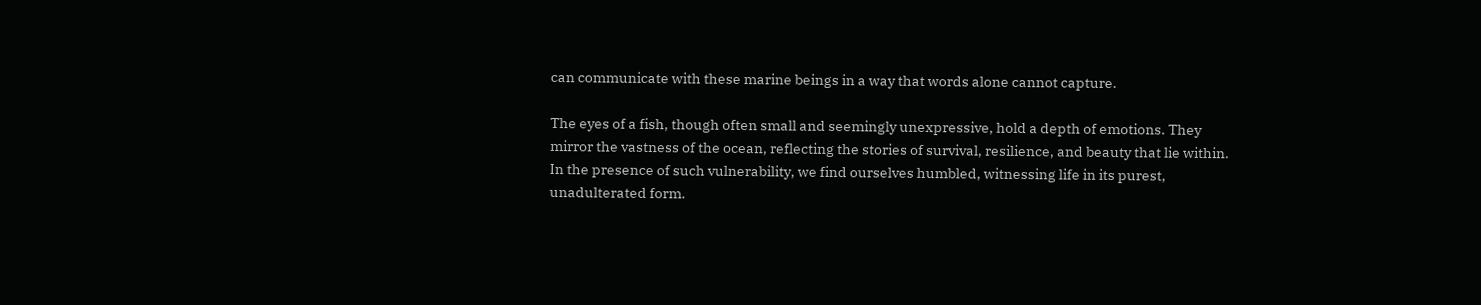can communicate with these marine beings in a way that words alone cannot capture.

The eyes of a fish, though often small and seemingly unexpressive, hold a depth of emotions. They mirror the vastness of the ocean, reflecting the stories of survival, resilience, and beauty that lie within. In the presence of such vulnerability, we find ourselves humbled, witnessing life in its purest, unadulterated form.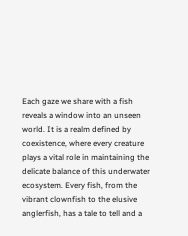Each gaze we share with a fish reveals a window into an unseen world. It is a realm defined by coexistence, where every creature plays a vital role in maintaining the delicate balance of this underwater ecosystem. Every fish, from the vibrant clownfish to the elusive anglerfish, has a tale to tell and a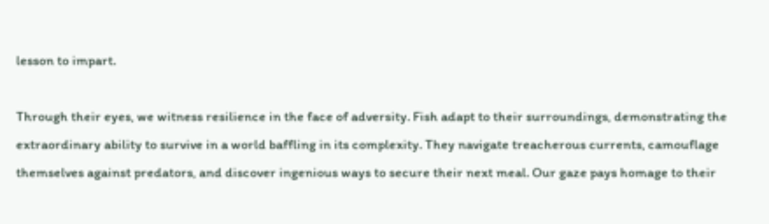lesson to impart.

Through their eyes, we witness resilience in the face of adversity. Fish adapt to their surroundings, demonstrating the extraordinary ability to survive in a world baffling in its complexity. They navigate treacherous currents, camouflage themselves against predators, and discover ingenious ways to secure their next meal. Our gaze pays homage to their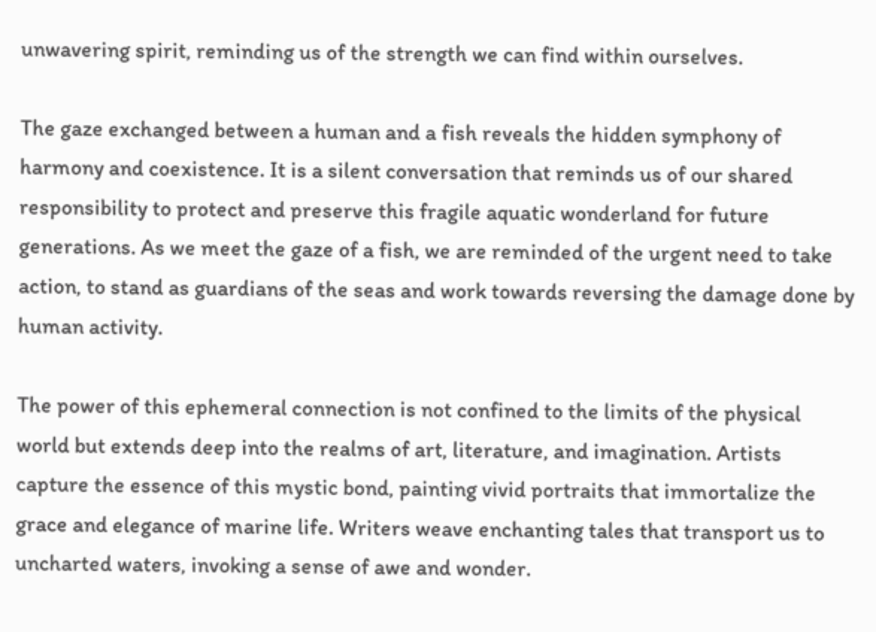unwavering spirit, reminding us of the strength we can find within ourselves.

The gaze exchanged between a human and a fish reveals the hidden symphony of harmony and coexistence. It is a silent conversation that reminds us of our shared responsibility to protect and preserve this fragile aquatic wonderland for future generations. As we meet the gaze of a fish, we are reminded of the urgent need to take action, to stand as guardians of the seas and work towards reversing the damage done by human activity.

The power of this ephemeral connection is not confined to the limits of the physical world but extends deep into the realms of art, literature, and imagination. Artists capture the essence of this mystic bond, painting vivid portraits that immortalize the grace and elegance of marine life. Writers weave enchanting tales that transport us to uncharted waters, invoking a sense of awe and wonder.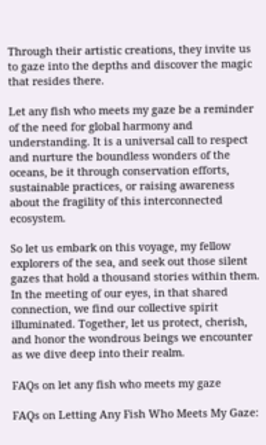Through their artistic creations, they invite us to gaze into the depths and discover the magic that resides there.

Let any fish who meets my gaze be a reminder of the need for global harmony and understanding. It is a universal call to respect and nurture the boundless wonders of the oceans, be it through conservation efforts, sustainable practices, or raising awareness about the fragility of this interconnected ecosystem.

So let us embark on this voyage, my fellow explorers of the sea, and seek out those silent gazes that hold a thousand stories within them. In the meeting of our eyes, in that shared connection, we find our collective spirit illuminated. Together, let us protect, cherish, and honor the wondrous beings we encounter as we dive deep into their realm.

FAQs on let any fish who meets my gaze

FAQs on Letting Any Fish Who Meets My Gaze: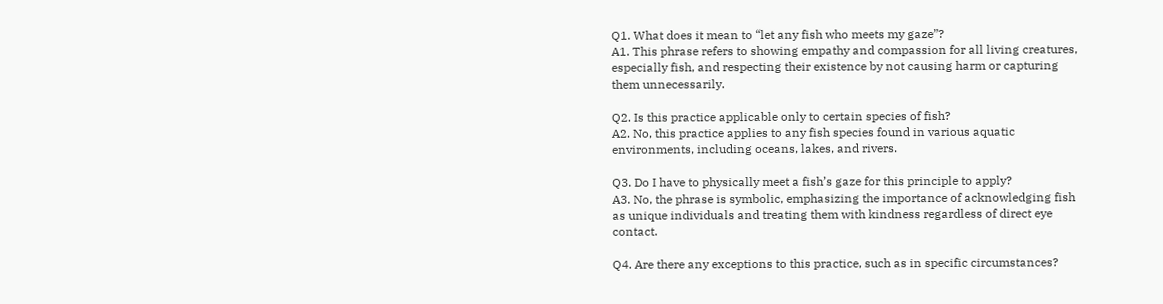Q1. What does it mean to “let any fish who meets my gaze”?
A1. This phrase refers to showing empathy and compassion for all living creatures, especially fish, and respecting their existence by not causing harm or capturing them unnecessarily.

Q2. Is this practice applicable only to certain species of fish?
A2. No, this practice applies to any fish species found in various aquatic environments, including oceans, lakes, and rivers.

Q3. Do I have to physically meet a fish’s gaze for this principle to apply?
A3. No, the phrase is symbolic, emphasizing the importance of acknowledging fish as unique individuals and treating them with kindness regardless of direct eye contact.

Q4. Are there any exceptions to this practice, such as in specific circumstances?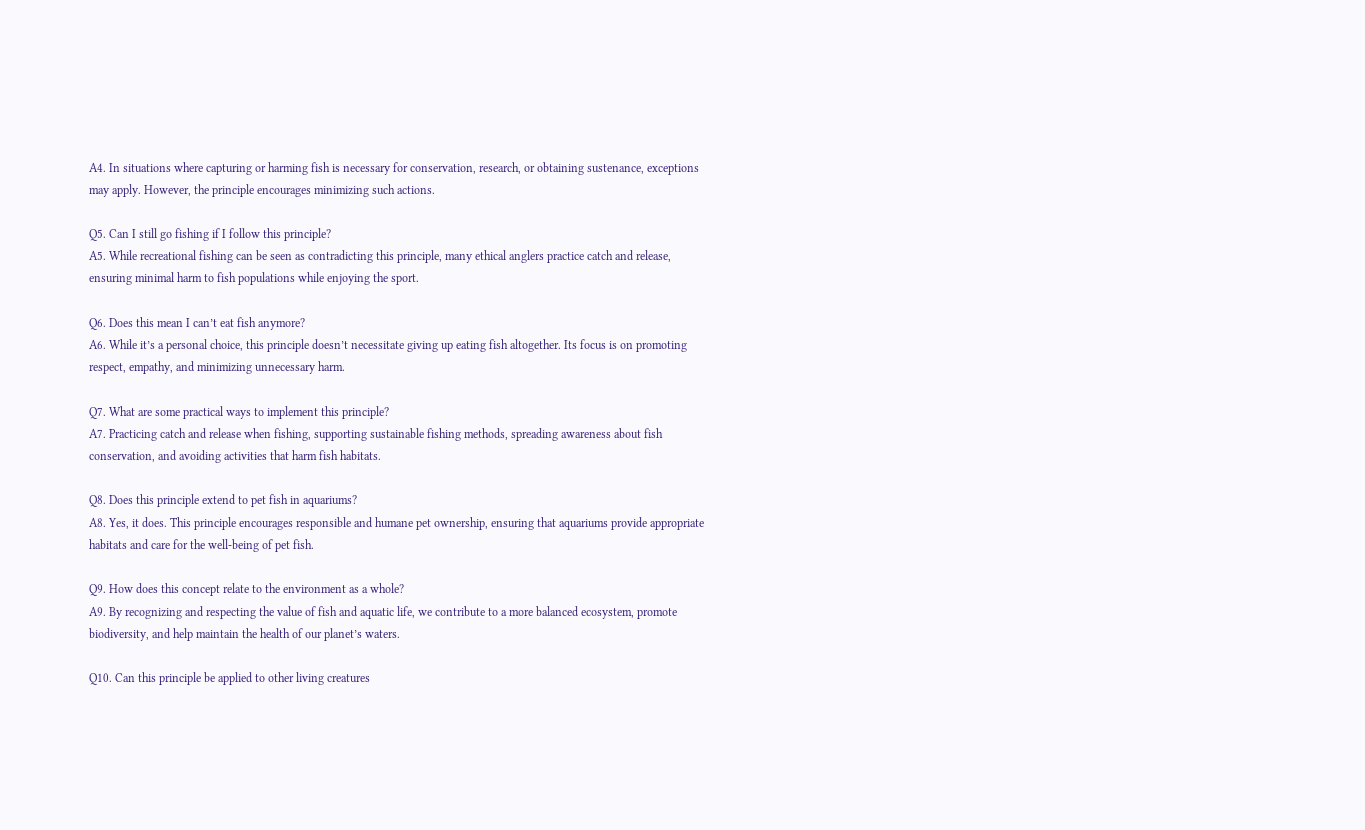A4. In situations where capturing or harming fish is necessary for conservation, research, or obtaining sustenance, exceptions may apply. However, the principle encourages minimizing such actions.

Q5. Can I still go fishing if I follow this principle?
A5. While recreational fishing can be seen as contradicting this principle, many ethical anglers practice catch and release, ensuring minimal harm to fish populations while enjoying the sport.

Q6. Does this mean I can’t eat fish anymore?
A6. While it’s a personal choice, this principle doesn’t necessitate giving up eating fish altogether. Its focus is on promoting respect, empathy, and minimizing unnecessary harm.

Q7. What are some practical ways to implement this principle?
A7. Practicing catch and release when fishing, supporting sustainable fishing methods, spreading awareness about fish conservation, and avoiding activities that harm fish habitats.

Q8. Does this principle extend to pet fish in aquariums?
A8. Yes, it does. This principle encourages responsible and humane pet ownership, ensuring that aquariums provide appropriate habitats and care for the well-being of pet fish.

Q9. How does this concept relate to the environment as a whole?
A9. By recognizing and respecting the value of fish and aquatic life, we contribute to a more balanced ecosystem, promote biodiversity, and help maintain the health of our planet’s waters.

Q10. Can this principle be applied to other living creatures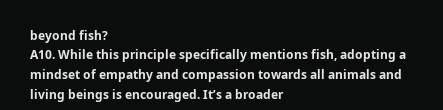beyond fish?
A10. While this principle specifically mentions fish, adopting a mindset of empathy and compassion towards all animals and living beings is encouraged. It’s a broader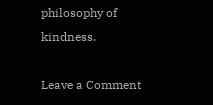philosophy of kindness.

Leave a Comment